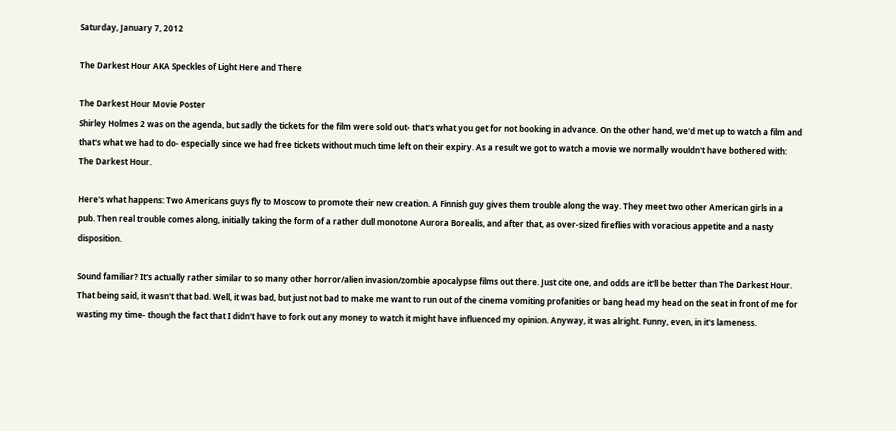Saturday, January 7, 2012

The Darkest Hour AKA Speckles of Light Here and There

The Darkest Hour Movie Poster
Shirley Holmes 2 was on the agenda, but sadly the tickets for the film were sold out- that's what you get for not booking in advance. On the other hand, we'd met up to watch a film and that's what we had to do- especially since we had free tickets without much time left on their expiry. As a result we got to watch a movie we normally wouldn't have bothered with: The Darkest Hour.

Here's what happens: Two Americans guys fly to Moscow to promote their new creation. A Finnish guy gives them trouble along the way. They meet two other American girls in a pub. Then real trouble comes along, initially taking the form of a rather dull monotone Aurora Borealis, and after that, as over-sized fireflies with voracious appetite and a nasty disposition.

Sound familiar? It's actually rather similar to so many other horror/alien invasion/zombie apocalypse films out there. Just cite one, and odds are it'll be better than The Darkest Hour. That being said, it wasn't that bad. Well, it was bad, but just not bad to make me want to run out of the cinema vomiting profanities or bang head my head on the seat in front of me for wasting my time- though the fact that I didn't have to fork out any money to watch it might have influenced my opinion. Anyway, it was alright. Funny, even, in it's lameness.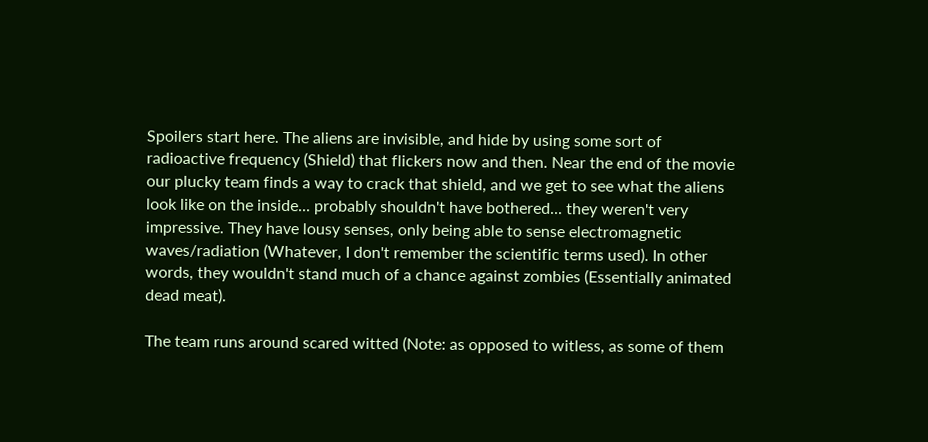Spoilers start here. The aliens are invisible, and hide by using some sort of radioactive frequency (Shield) that flickers now and then. Near the end of the movie our plucky team finds a way to crack that shield, and we get to see what the aliens look like on the inside... probably shouldn't have bothered... they weren't very impressive. They have lousy senses, only being able to sense electromagnetic waves/radiation (Whatever, I don't remember the scientific terms used). In other words, they wouldn't stand much of a chance against zombies (Essentially animated dead meat).

The team runs around scared witted (Note: as opposed to witless, as some of them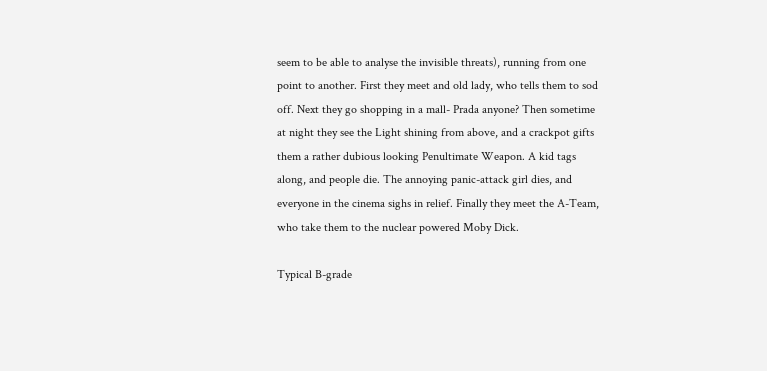seem to be able to analyse the invisible threats), running from one point to another. First they meet and old lady, who tells them to sod off. Next they go shopping in a mall- Prada anyone? Then sometime at night they see the Light shining from above, and a crackpot gifts them a rather dubious looking Penultimate Weapon. A kid tags along, and people die. The annoying panic-attack girl dies, and everyone in the cinema sighs in relief. Finally they meet the A-Team, who take them to the nuclear powered Moby Dick.

Typical B-grade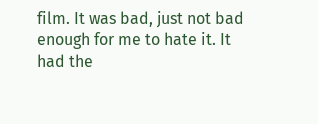film. It was bad, just not bad enough for me to hate it. It had the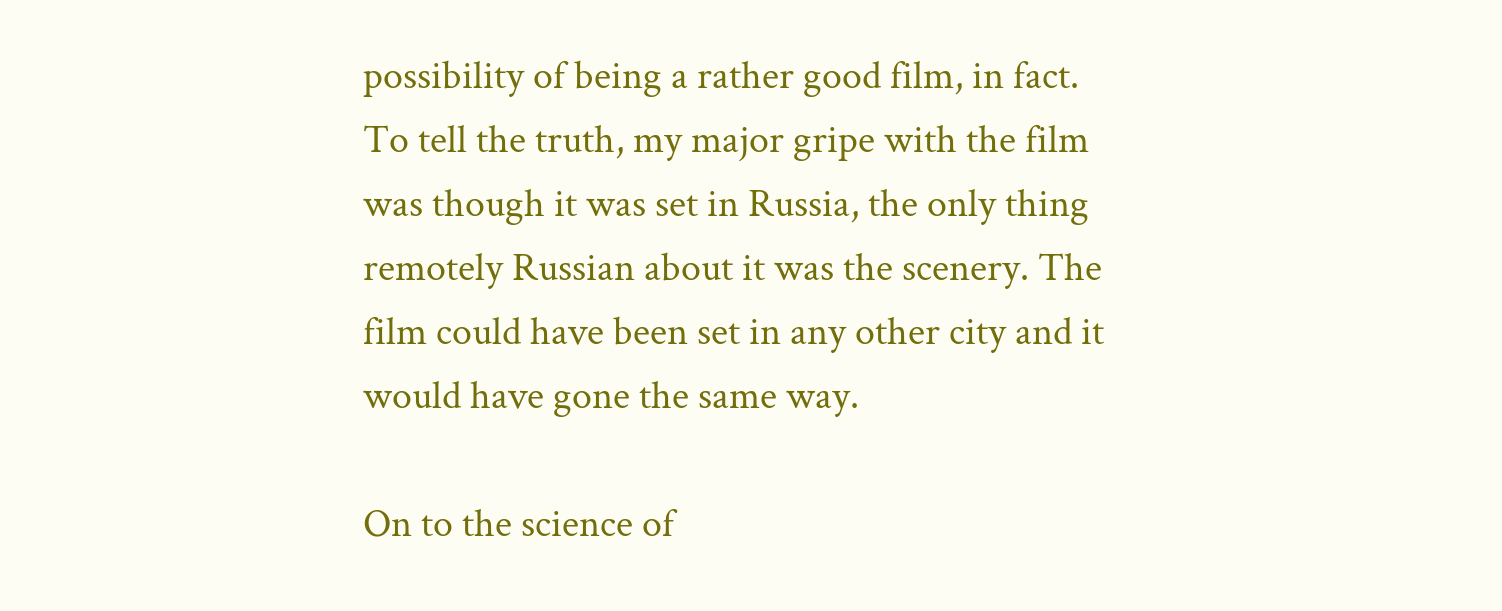possibility of being a rather good film, in fact. To tell the truth, my major gripe with the film was though it was set in Russia, the only thing remotely Russian about it was the scenery. The film could have been set in any other city and it would have gone the same way.

On to the science of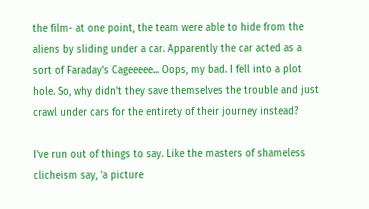the film- at one point, the team were able to hide from the aliens by sliding under a car. Apparently the car acted as a sort of Faraday's Cageeeee... Oops, my bad. I fell into a plot hole. So, why didn't they save themselves the trouble and just crawl under cars for the entirety of their journey instead?

I've run out of things to say. Like the masters of shameless clicheism say, 'a picture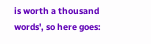is worth a thousand words', so here goes: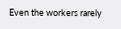Even the workers rarely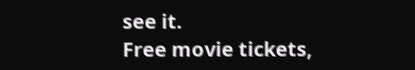see it.
Free movie tickets,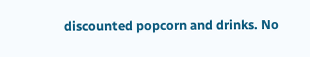discounted popcorn and drinks. No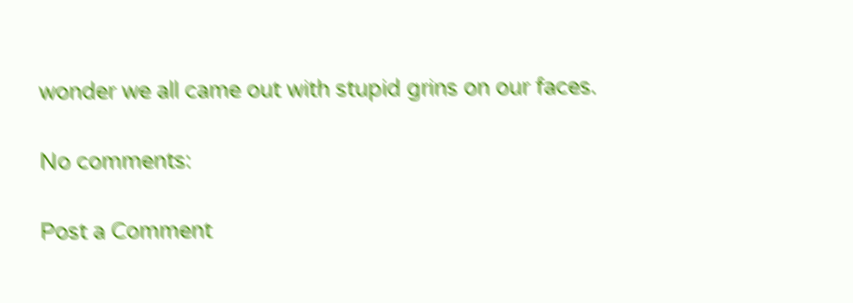wonder we all came out with stupid grins on our faces.

No comments:

Post a Comment